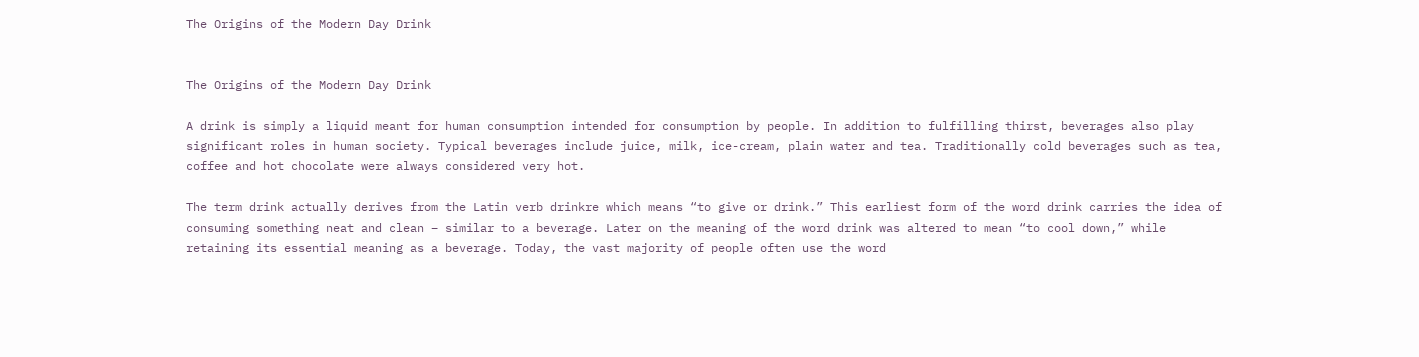The Origins of the Modern Day Drink


The Origins of the Modern Day Drink

A drink is simply a liquid meant for human consumption intended for consumption by people. In addition to fulfilling thirst, beverages also play significant roles in human society. Typical beverages include juice, milk, ice-cream, plain water and tea. Traditionally cold beverages such as tea, coffee and hot chocolate were always considered very hot.

The term drink actually derives from the Latin verb drinkre which means “to give or drink.” This earliest form of the word drink carries the idea of consuming something neat and clean – similar to a beverage. Later on the meaning of the word drink was altered to mean “to cool down,” while retaining its essential meaning as a beverage. Today, the vast majority of people often use the word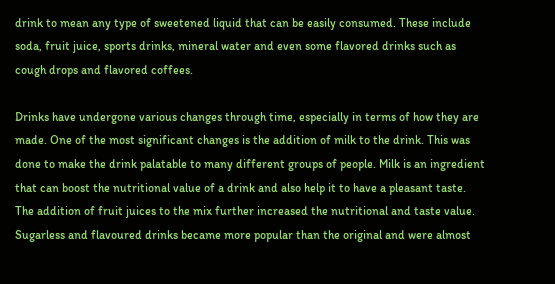drink to mean any type of sweetened liquid that can be easily consumed. These include soda, fruit juice, sports drinks, mineral water and even some flavored drinks such as cough drops and flavored coffees.

Drinks have undergone various changes through time, especially in terms of how they are made. One of the most significant changes is the addition of milk to the drink. This was done to make the drink palatable to many different groups of people. Milk is an ingredient that can boost the nutritional value of a drink and also help it to have a pleasant taste. The addition of fruit juices to the mix further increased the nutritional and taste value. Sugarless and flavoured drinks became more popular than the original and were almost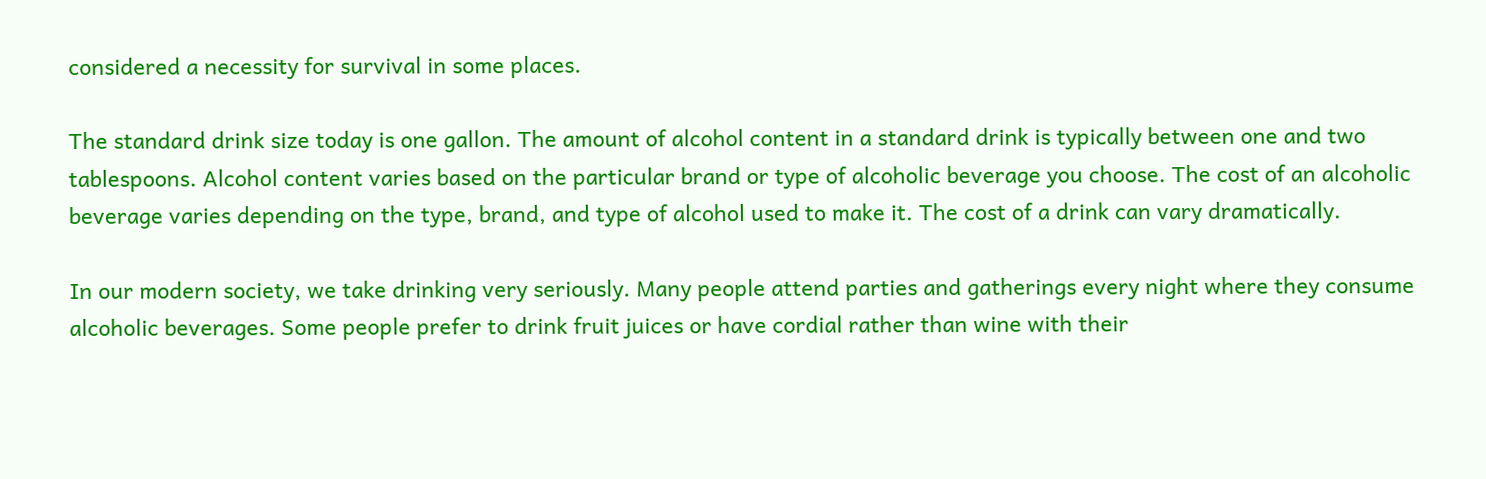considered a necessity for survival in some places.

The standard drink size today is one gallon. The amount of alcohol content in a standard drink is typically between one and two tablespoons. Alcohol content varies based on the particular brand or type of alcoholic beverage you choose. The cost of an alcoholic beverage varies depending on the type, brand, and type of alcohol used to make it. The cost of a drink can vary dramatically.

In our modern society, we take drinking very seriously. Many people attend parties and gatherings every night where they consume alcoholic beverages. Some people prefer to drink fruit juices or have cordial rather than wine with their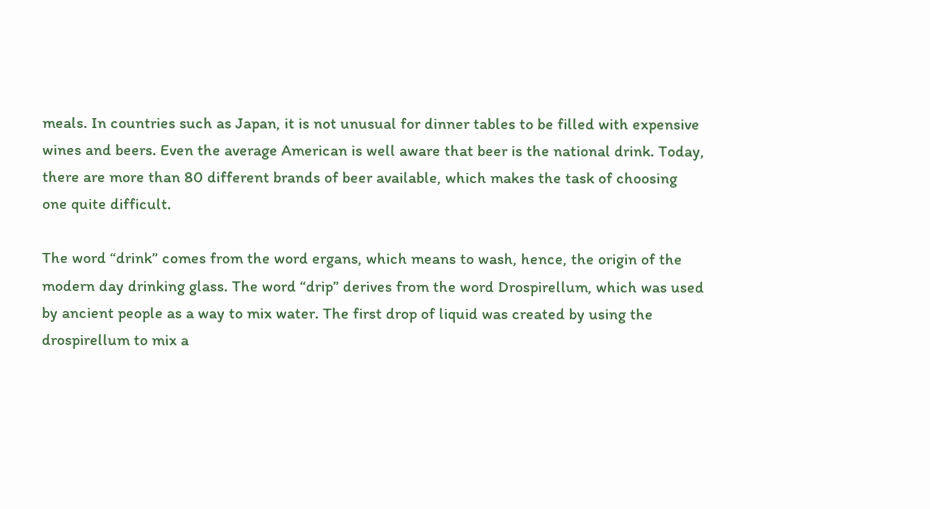meals. In countries such as Japan, it is not unusual for dinner tables to be filled with expensive wines and beers. Even the average American is well aware that beer is the national drink. Today, there are more than 80 different brands of beer available, which makes the task of choosing one quite difficult.

The word “drink” comes from the word ergans, which means to wash, hence, the origin of the modern day drinking glass. The word “drip” derives from the word Drospirellum, which was used by ancient people as a way to mix water. The first drop of liquid was created by using the drospirellum to mix a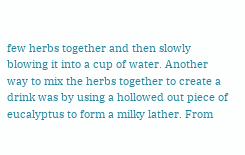few herbs together and then slowly blowing it into a cup of water. Another way to mix the herbs together to create a drink was by using a hollowed out piece of eucalyptus to form a milky lather. From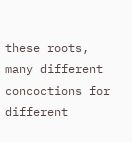these roots, many different concoctions for different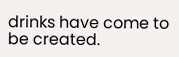drinks have come to be created.